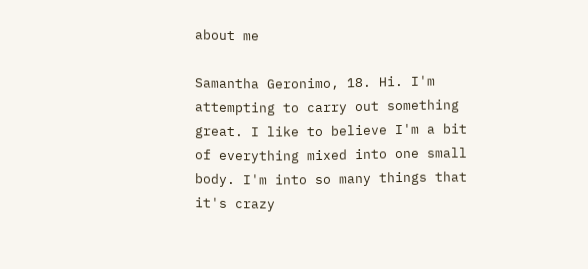about me

Samantha Geronimo, 18. Hi. I'm attempting to carry out something great. I like to believe I'm a bit of everything mixed into one small body. I'm into so many things that it's crazy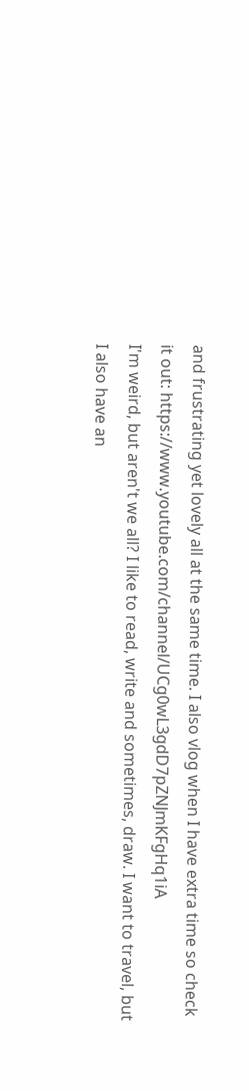and frustrating yet lovely all at the same time. I also vlog when I have extra time so check it out: https://www.youtube.com/channel/UCg0wL3gdD7pZNJmKFgHq1iA
I'm weird, but aren't we all? I like to read, write and sometimes, draw. I want to travel, but I also have an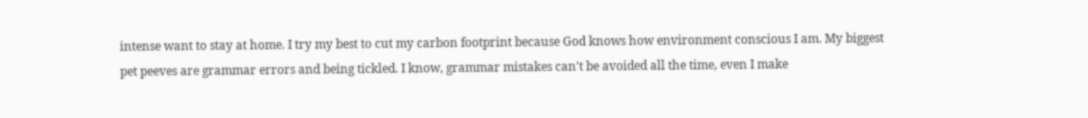intense want to stay at home. I try my best to cut my carbon footprint because God knows how environment conscious I am. My biggest pet peeves are grammar errors and being tickled. I know, grammar mistakes can't be avoided all the time, even I make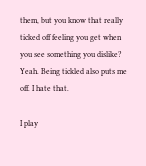them, but you know that really ticked off feeling you get when you see something you dislike? Yeah. Being tickled also puts me off. I hate that.

I play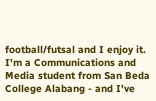football/futsal and I enjoy it. I'm a Communications and Media student from San Beda College Alabang - and I've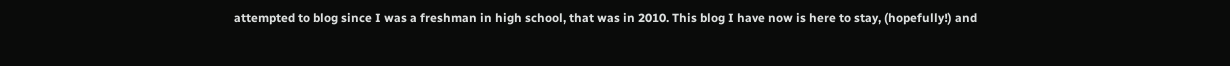attempted to blog since I was a freshman in high school, that was in 2010. This blog I have now is here to stay, (hopefully!) and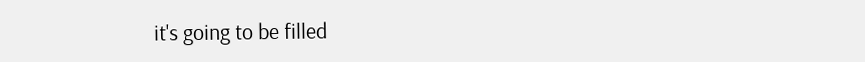it's going to be filled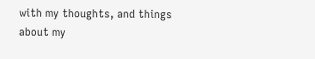with my thoughts, and things about my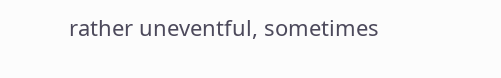rather uneventful, sometimes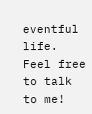eventful life. Feel free to talk to me!